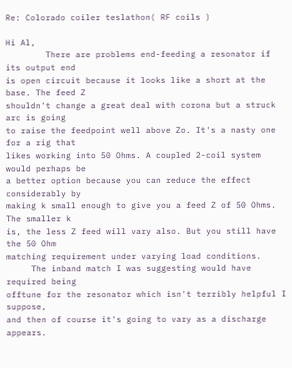Re: Colorado coiler teslathon( RF coils )

Hi Al,
        There are problems end-feeding a resonator if its output end
is open circuit because it looks like a short at the base. The feed Z
shouldn't change a great deal with corona but a struck arc is going
to raise the feedpoint well above Zo. It's a nasty one for a rig that
likes working into 50 Ohms. A coupled 2-coil system would perhaps be
a better option because you can reduce the effect considerably by
making k small enough to give you a feed Z of 50 Ohms. The smaller k
is, the less Z feed will vary also. But you still have the 50 Ohm
matching requirement under varying load conditions.
     The inband match I was suggesting would have required being
offtune for the resonator which isn't terribly helpful I suppose,
and then of course it's going to vary as a discharge appears.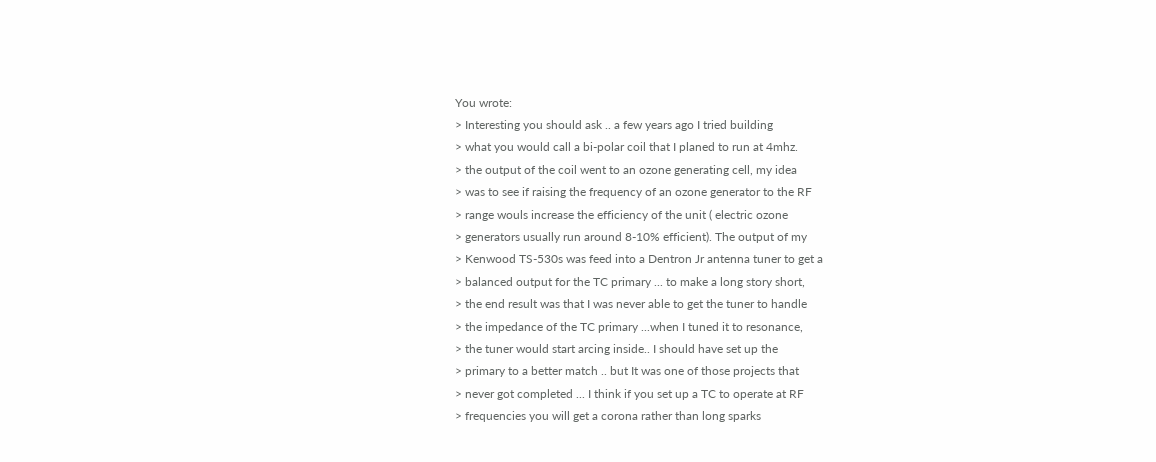You wrote:
> Interesting you should ask .. a few years ago I tried building
> what you would call a bi-polar coil that I planed to run at 4mhz.
> the output of the coil went to an ozone generating cell, my idea
> was to see if raising the frequency of an ozone generator to the RF
> range wouls increase the efficiency of the unit ( electric ozone
> generators usually run around 8-10% efficient). The output of my
> Kenwood TS-530s was feed into a Dentron Jr antenna tuner to get a
> balanced output for the TC primary ... to make a long story short,
> the end result was that I was never able to get the tuner to handle
> the impedance of the TC primary ...when I tuned it to resonance,
> the tuner would start arcing inside.. I should have set up the
> primary to a better match .. but It was one of those projects that
> never got completed ... I think if you set up a TC to operate at RF
> frequencies you will get a corona rather than long sparks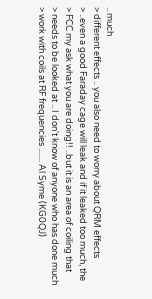.. much
> different effects .. you also need to worry about QRM effects
> ..even a good Faraday cage will leak and if it leaked too much, the
> FCC my ask what you are doing!! ..but it is an area of coiling that
> needs to be looked at .. I don't know of anyone who has done much
> work with coils at RF frequencies ....... Al Syme (KG0QJ)